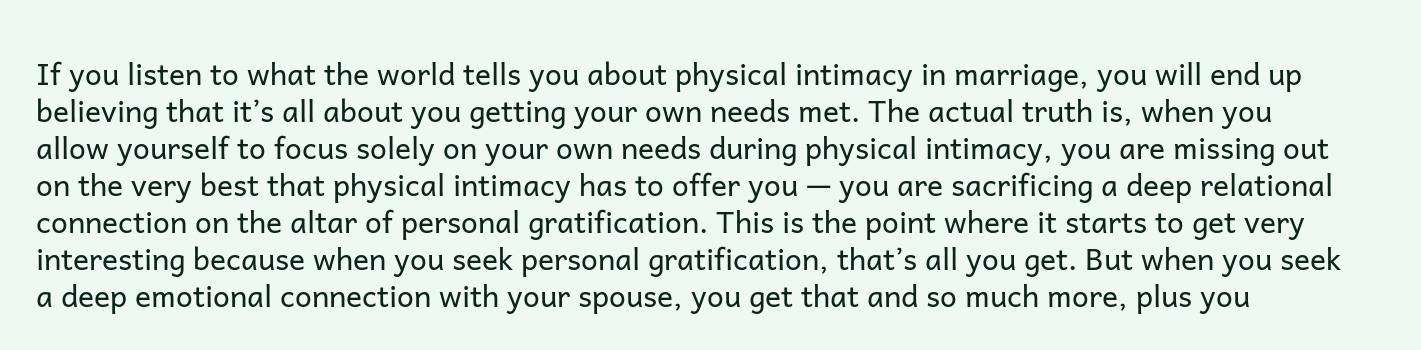If you listen to what the world tells you about physical intimacy in marriage, you will end up believing that it’s all about you getting your own needs met. The actual truth is, when you allow yourself to focus solely on your own needs during physical intimacy, you are missing out on the very best that physical intimacy has to offer you — you are sacrificing a deep relational connection on the altar of personal gratification. This is the point where it starts to get very interesting because when you seek personal gratification, that’s all you get. But when you seek a deep emotional connection with your spouse, you get that and so much more, plus you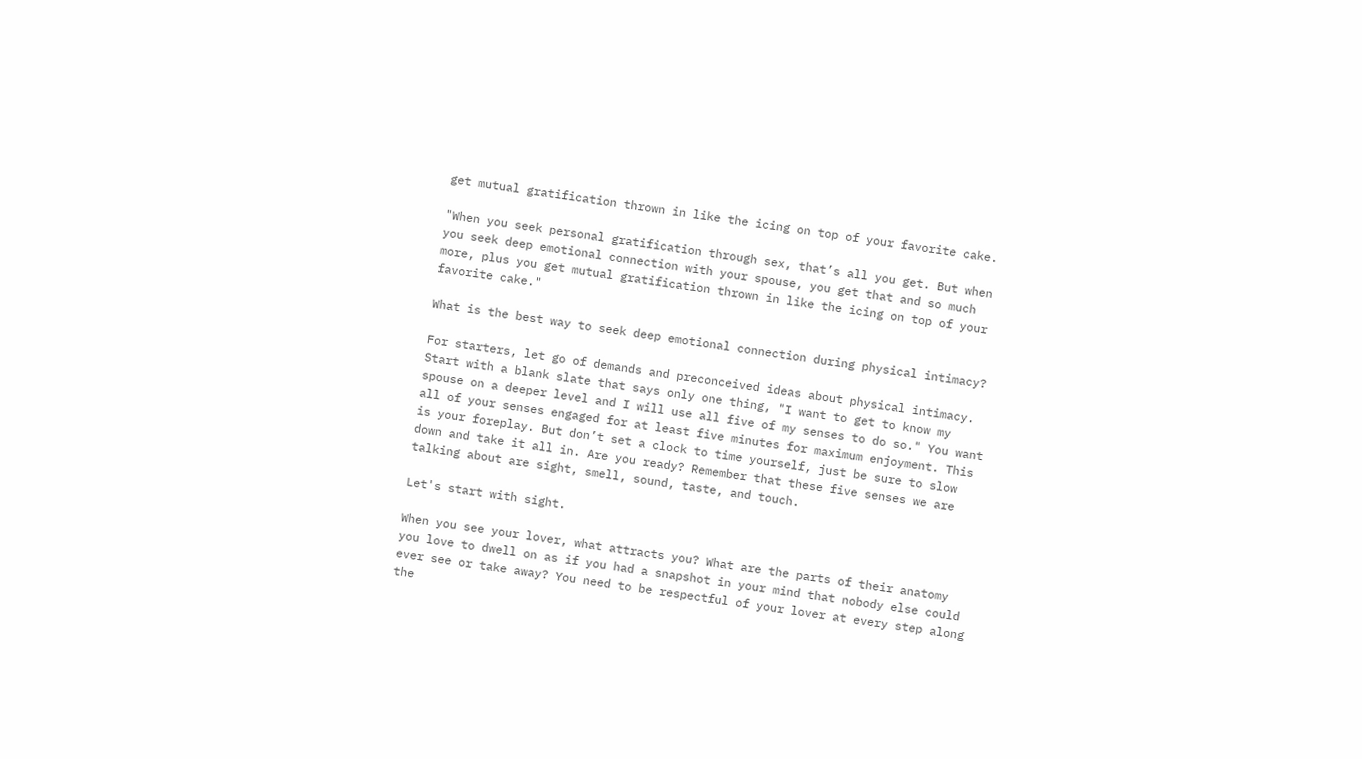get mutual gratification thrown in like the icing on top of your favorite cake.

"When you seek personal gratification through sex, that’s all you get. But when you seek deep emotional connection with your spouse, you get that and so much more, plus you get mutual gratification thrown in like the icing on top of your favorite cake."

What is the best way to seek deep emotional connection during physical intimacy?

For starters, let go of demands and preconceived ideas about physical intimacy. Start with a blank slate that says only one thing, "I want to get to know my spouse on a deeper level and I will use all five of my senses to do so." You want all of your senses engaged for at least five minutes for maximum enjoyment. This is your foreplay. But don’t set a clock to time yourself, just be sure to slow down and take it all in. Are you ready? Remember that these five senses we are talking about are sight, smell, sound, taste, and touch.

Let's start with sight.

When you see your lover, what attracts you? What are the parts of their anatomy you love to dwell on as if you had a snapshot in your mind that nobody else could ever see or take away? You need to be respectful of your lover at every step along the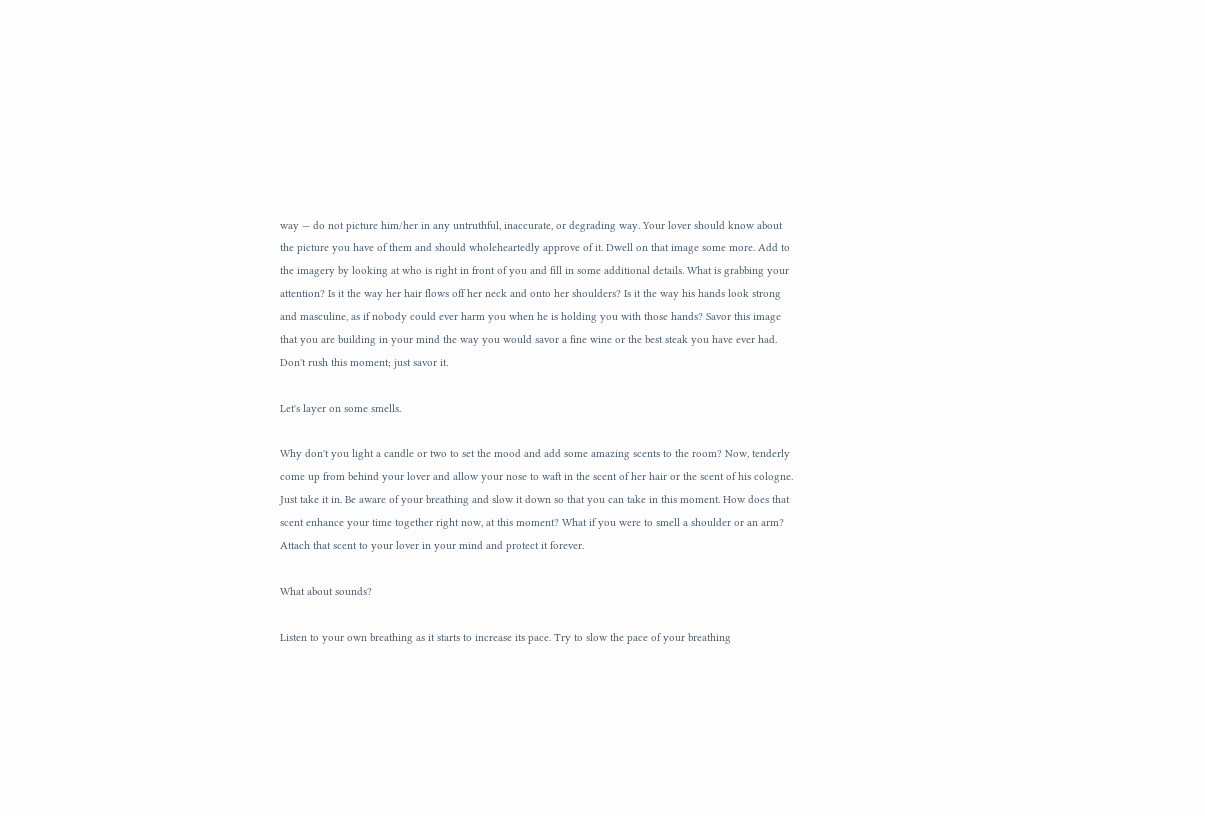way — do not picture him/her in any untruthful, inaccurate, or degrading way. Your lover should know about the picture you have of them and should wholeheartedly approve of it. Dwell on that image some more. Add to the imagery by looking at who is right in front of you and fill in some additional details. What is grabbing your attention? Is it the way her hair flows off her neck and onto her shoulders? Is it the way his hands look strong and masculine, as if nobody could ever harm you when he is holding you with those hands? Savor this image that you are building in your mind the way you would savor a fine wine or the best steak you have ever had. Don't rush this moment; just savor it.

Let's layer on some smells.

Why don't you light a candle or two to set the mood and add some amazing scents to the room? Now, tenderly come up from behind your lover and allow your nose to waft in the scent of her hair or the scent of his cologne. Just take it in. Be aware of your breathing and slow it down so that you can take in this moment. How does that scent enhance your time together right now, at this moment? What if you were to smell a shoulder or an arm? Attach that scent to your lover in your mind and protect it forever.

What about sounds?

Listen to your own breathing as it starts to increase its pace. Try to slow the pace of your breathing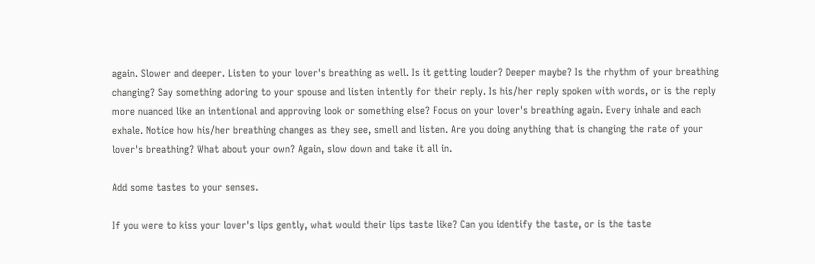again. Slower and deeper. Listen to your lover's breathing as well. Is it getting louder? Deeper maybe? Is the rhythm of your breathing changing? Say something adoring to your spouse and listen intently for their reply. Is his/her reply spoken with words, or is the reply more nuanced like an intentional and approving look or something else? Focus on your lover's breathing again. Every inhale and each exhale. Notice how his/her breathing changes as they see, smell and listen. Are you doing anything that is changing the rate of your lover's breathing? What about your own? Again, slow down and take it all in.

Add some tastes to your senses.

If you were to kiss your lover's lips gently, what would their lips taste like? Can you identify the taste, or is the taste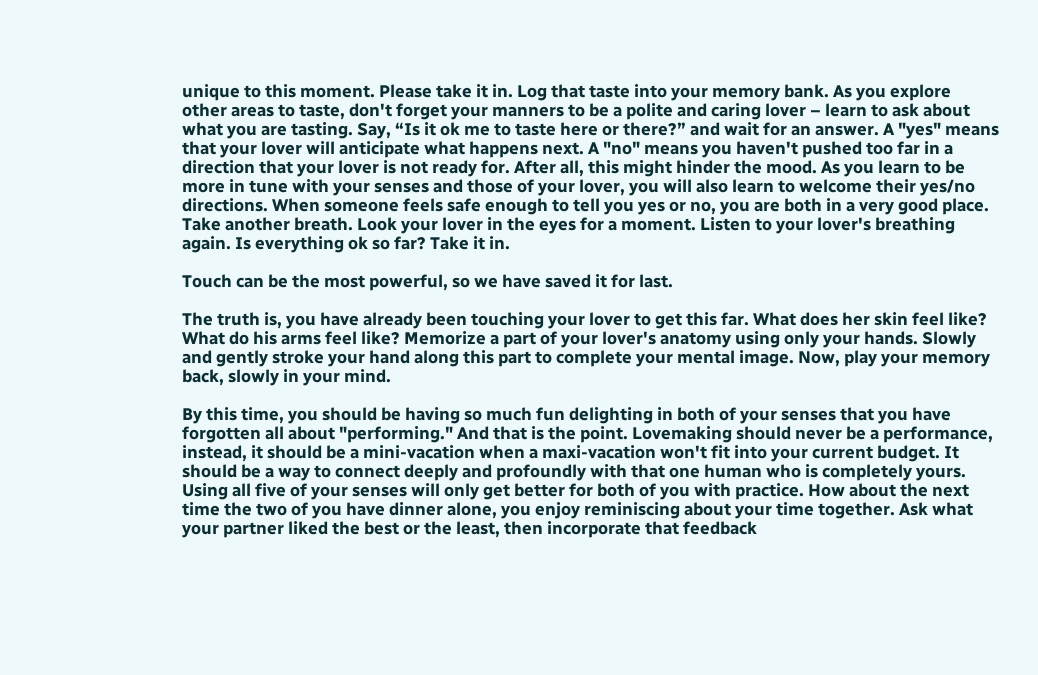unique to this moment. Please take it in. Log that taste into your memory bank. As you explore other areas to taste, don't forget your manners to be a polite and caring lover – learn to ask about what you are tasting. Say, “Is it ok me to taste here or there?” and wait for an answer. A "yes" means that your lover will anticipate what happens next. A "no" means you haven't pushed too far in a direction that your lover is not ready for. After all, this might hinder the mood. As you learn to be more in tune with your senses and those of your lover, you will also learn to welcome their yes/no directions. When someone feels safe enough to tell you yes or no, you are both in a very good place. Take another breath. Look your lover in the eyes for a moment. Listen to your lover's breathing again. Is everything ok so far? Take it in.

Touch can be the most powerful, so we have saved it for last.

The truth is, you have already been touching your lover to get this far. What does her skin feel like? What do his arms feel like? Memorize a part of your lover's anatomy using only your hands. Slowly and gently stroke your hand along this part to complete your mental image. Now, play your memory back, slowly in your mind.

By this time, you should be having so much fun delighting in both of your senses that you have forgotten all about "performing." And that is the point. Lovemaking should never be a performance, instead, it should be a mini-vacation when a maxi-vacation won't fit into your current budget. It should be a way to connect deeply and profoundly with that one human who is completely yours. Using all five of your senses will only get better for both of you with practice. How about the next time the two of you have dinner alone, you enjoy reminiscing about your time together. Ask what your partner liked the best or the least, then incorporate that feedback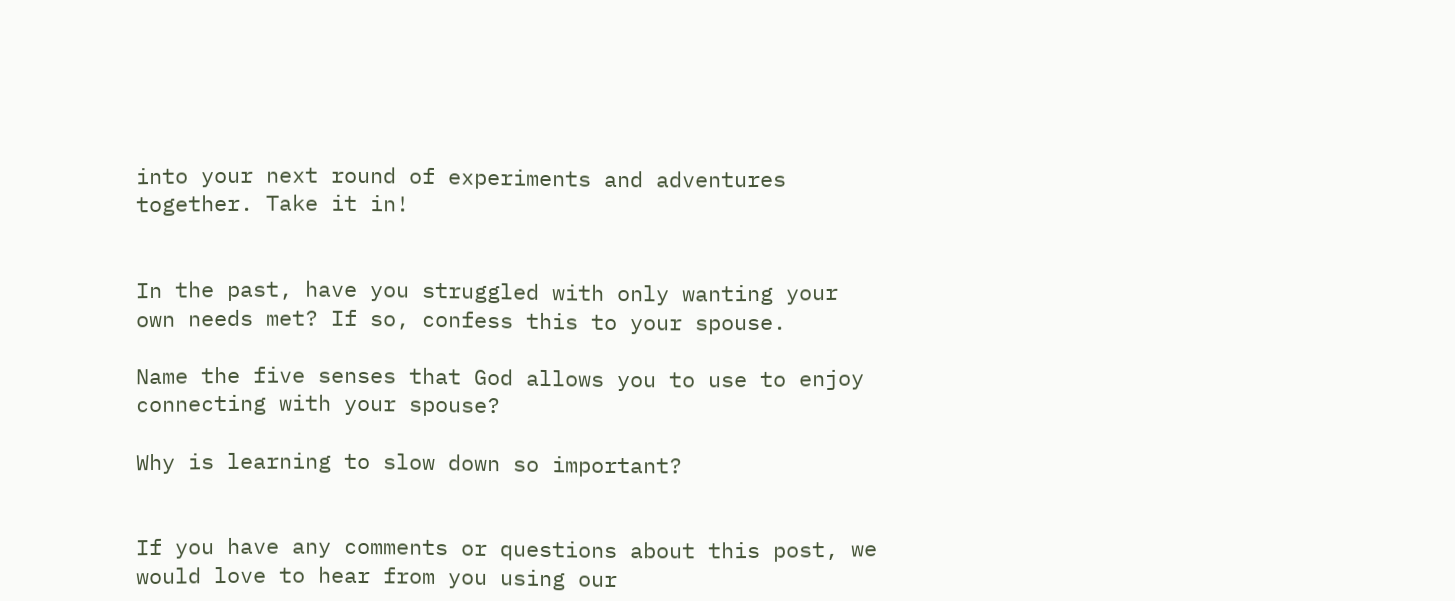into your next round of experiments and adventures together. Take it in!


In the past, have you struggled with only wanting your own needs met? If so, confess this to your spouse.

Name the five senses that God allows you to use to enjoy connecting with your spouse?

Why is learning to slow down so important?


If you have any comments or questions about this post, we would love to hear from you using our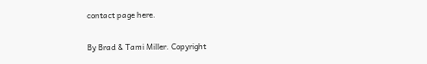contact page here.

By Brad & Tami Miller. Copyright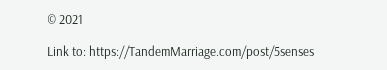© 2021

Link to: https://TandemMarriage.com/post/5senses